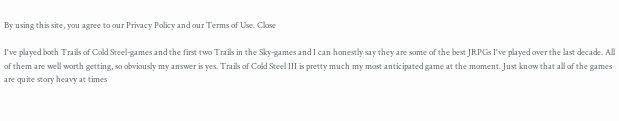By using this site, you agree to our Privacy Policy and our Terms of Use. Close

I've played both Trails of Cold Steel-games and the first two Trails in the Sky-games and I can honestly say they are some of the best JRPGs I've played over the last decade. All of them are well worth getting, so obviously my answer is yes. Trails of Cold Steel III is pretty much my most anticipated game at the moment. Just know that all of the games are quite story heavy at times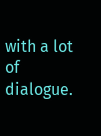with a lot of dialogue.